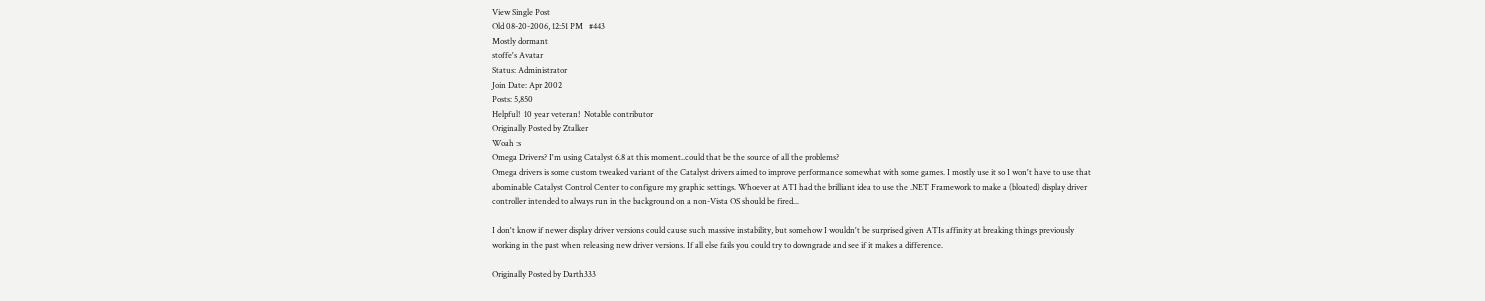View Single Post
Old 08-20-2006, 12:51 PM   #443
Mostly dormant
stoffe's Avatar
Status: Administrator
Join Date: Apr 2002
Posts: 5,850
Helpful!  10 year veteran!  Notable contributor
Originally Posted by Ztalker
Woah :s
Omega Drivers? I'm using Catalyst 6.8 at this moment..could that be the source of all the problems?
Omega drivers is some custom tweaked variant of the Catalyst drivers aimed to improve performance somewhat with some games. I mostly use it so I won't have to use that abominable Catalyst Control Center to configure my graphic settings. Whoever at ATI had the brilliant idea to use the .NET Framework to make a (bloated) display driver controller intended to always run in the background on a non-Vista OS should be fired...

I don't know if newer display driver versions could cause such massive instability, but somehow I wouldn't be surprised given ATIs affinity at breaking things previously working in the past when releasing new driver versions. If all else fails you could try to downgrade and see if it makes a difference.

Originally Posted by Darth333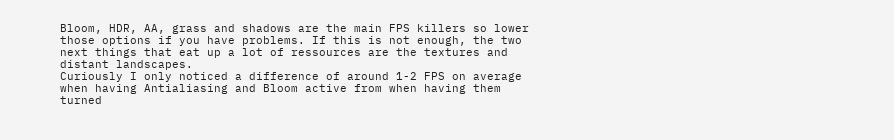Bloom, HDR, AA, grass and shadows are the main FPS killers so lower those options if you have problems. If this is not enough, the two next things that eat up a lot of ressources are the textures and distant landscapes.
Curiously I only noticed a difference of around 1-2 FPS on average when having Antialiasing and Bloom active from when having them turned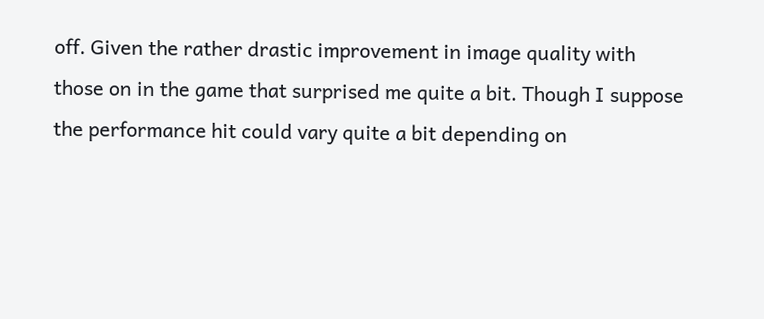off. Given the rather drastic improvement in image quality with those on in the game that surprised me quite a bit. Though I suppose the performance hit could vary quite a bit depending on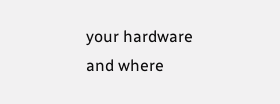your hardware and where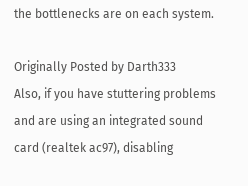the bottlenecks are on each system.

Originally Posted by Darth333
Also, if you have stuttering problems and are using an integrated sound card (realtek ac97), disabling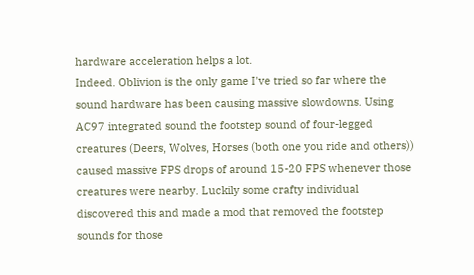hardware acceleration helps a lot.
Indeed. Oblivion is the only game I've tried so far where the sound hardware has been causing massive slowdowns. Using AC97 integrated sound the footstep sound of four-legged creatures (Deers, Wolves, Horses (both one you ride and others)) caused massive FPS drops of around 15-20 FPS whenever those creatures were nearby. Luckily some crafty individual discovered this and made a mod that removed the footstep sounds for those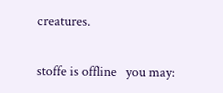creatures.

stoffe is offline   you may: